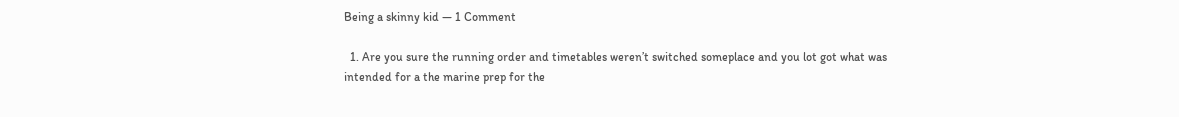Being a skinny kid — 1 Comment

  1. Are you sure the running order and timetables weren’t switched someplace and you lot got what was intended for a the marine prep for the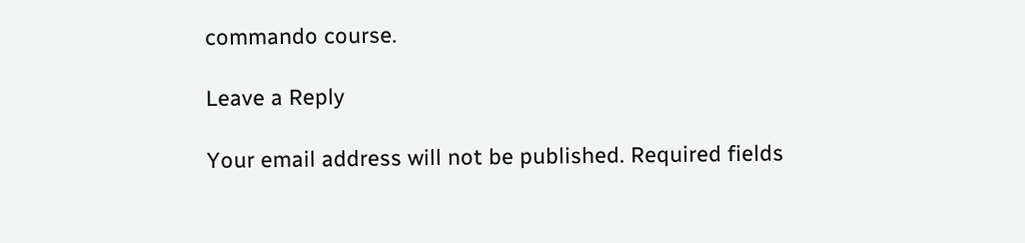commando course.

Leave a Reply

Your email address will not be published. Required fields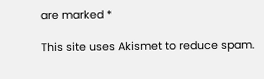are marked *

This site uses Akismet to reduce spam.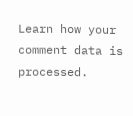Learn how your comment data is processed.